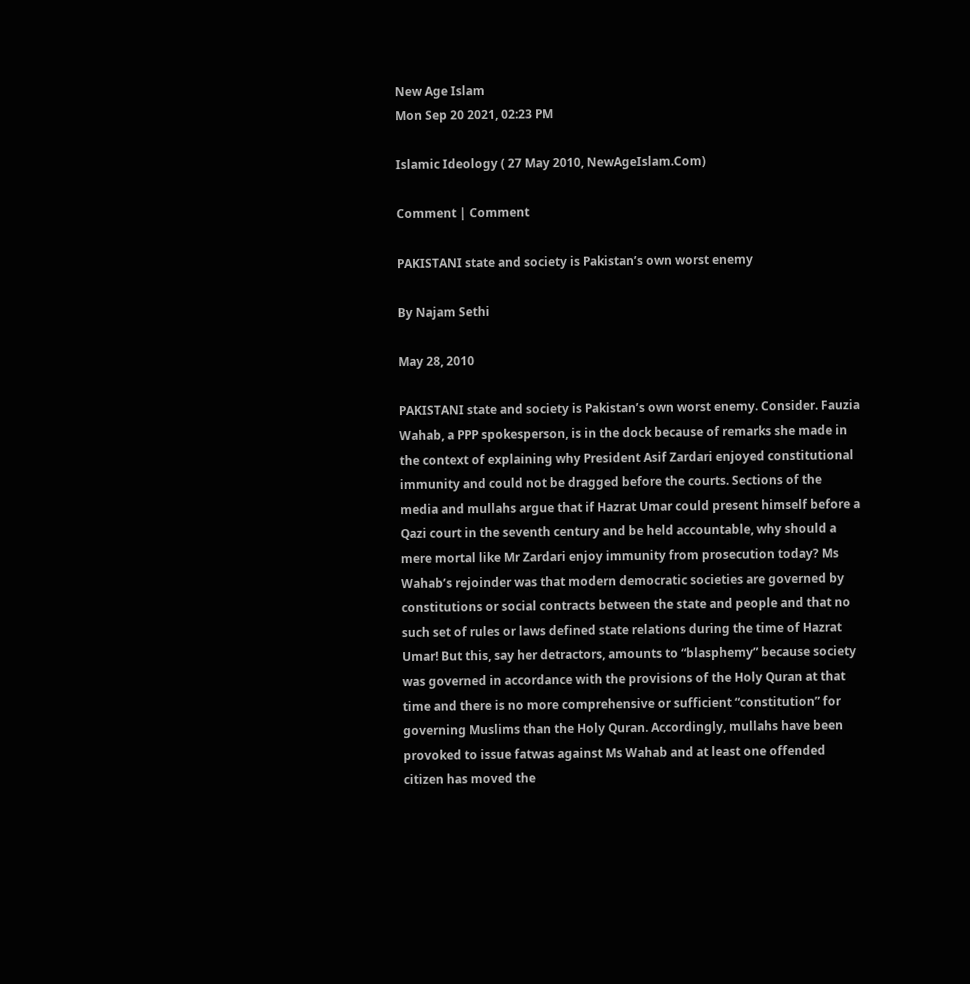New Age Islam
Mon Sep 20 2021, 02:23 PM

Islamic Ideology ( 27 May 2010, NewAgeIslam.Com)

Comment | Comment

PAKISTANI state and society is Pakistan’s own worst enemy

By Najam Sethi

May 28, 2010

PAKISTANI state and society is Pakistan’s own worst enemy. Consider. Fauzia Wahab, a PPP spokesperson, is in the dock because of remarks she made in the context of explaining why President Asif Zardari enjoyed constitutional immunity and could not be dragged before the courts. Sections of the media and mullahs argue that if Hazrat Umar could present himself before a Qazi court in the seventh century and be held accountable, why should a mere mortal like Mr Zardari enjoy immunity from prosecution today? Ms Wahab’s rejoinder was that modern democratic societies are governed by constitutions or social contracts between the state and people and that no such set of rules or laws defined state relations during the time of Hazrat Umar! But this, say her detractors, amounts to “blasphemy” because society was governed in accordance with the provisions of the Holy Quran at that time and there is no more comprehensive or sufficient “constitution” for governing Muslims than the Holy Quran. Accordingly, mullahs have been provoked to issue fatwas against Ms Wahab and at least one offended citizen has moved the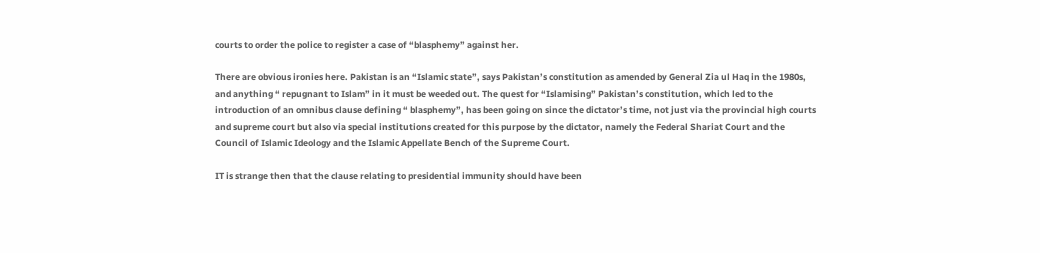courts to order the police to register a case of “blasphemy” against her.

There are obvious ironies here. Pakistan is an “Islamic state”, says Pakistan’s constitution as amended by General Zia ul Haq in the 1980s, and anything “ repugnant to Islam” in it must be weeded out. The quest for “Islamising” Pakistan’s constitution, which led to the introduction of an omnibus clause defining “ blasphemy”, has been going on since the dictator’s time, not just via the provincial high courts and supreme court but also via special institutions created for this purpose by the dictator, namely the Federal Shariat Court and the Council of Islamic Ideology and the Islamic Appellate Bench of the Supreme Court.

IT is strange then that the clause relating to presidential immunity should have been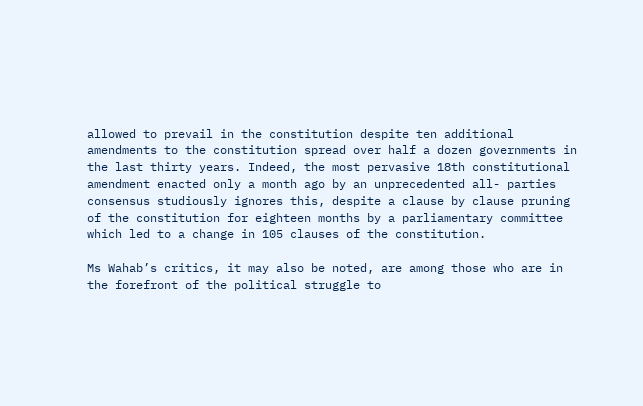allowed to prevail in the constitution despite ten additional amendments to the constitution spread over half a dozen governments in the last thirty years. Indeed, the most pervasive 18th constitutional amendment enacted only a month ago by an unprecedented all- parties consensus studiously ignores this, despite a clause by clause pruning of the constitution for eighteen months by a parliamentary committee which led to a change in 105 clauses of the constitution.

Ms Wahab’s critics, it may also be noted, are among those who are in the forefront of the political struggle to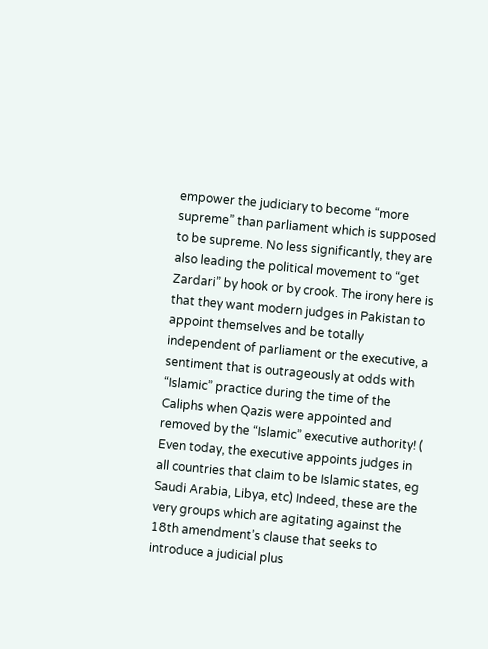empower the judiciary to become “more supreme” than parliament which is supposed to be supreme. No less significantly, they are also leading the political movement to “get Zardari” by hook or by crook. The irony here is that they want modern judges in Pakistan to appoint themselves and be totally independent of parliament or the executive, a sentiment that is outrageously at odds with “Islamic” practice during the time of the Caliphs when Qazis were appointed and removed by the “Islamic” executive authority! ( Even today, the executive appoints judges in all countries that claim to be Islamic states, eg Saudi Arabia, Libya, etc) Indeed, these are the very groups which are agitating against the 18th amendment’s clause that seeks to introduce a judicial plus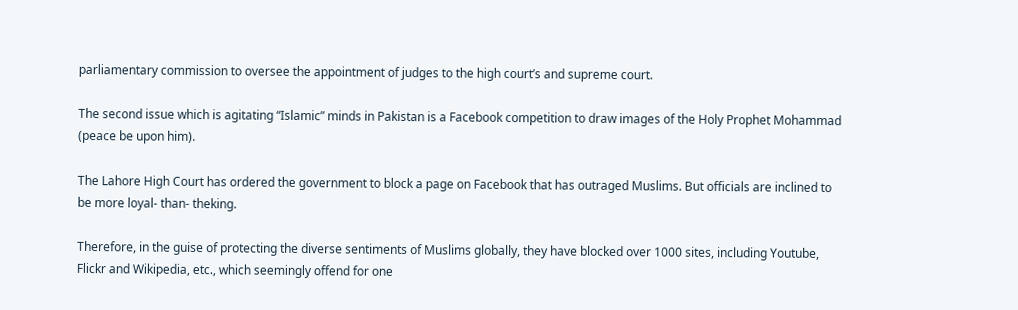parliamentary commission to oversee the appointment of judges to the high court’s and supreme court.

The second issue which is agitating “Islamic” minds in Pakistan is a Facebook competition to draw images of the Holy Prophet Mohammad (peace be upon him).

The Lahore High Court has ordered the government to block a page on Facebook that has outraged Muslims. But officials are inclined to be more loyal- than- theking.

Therefore, in the guise of protecting the diverse sentiments of Muslims globally, they have blocked over 1000 sites, including Youtube, Flickr and Wikipedia, etc., which seemingly offend for one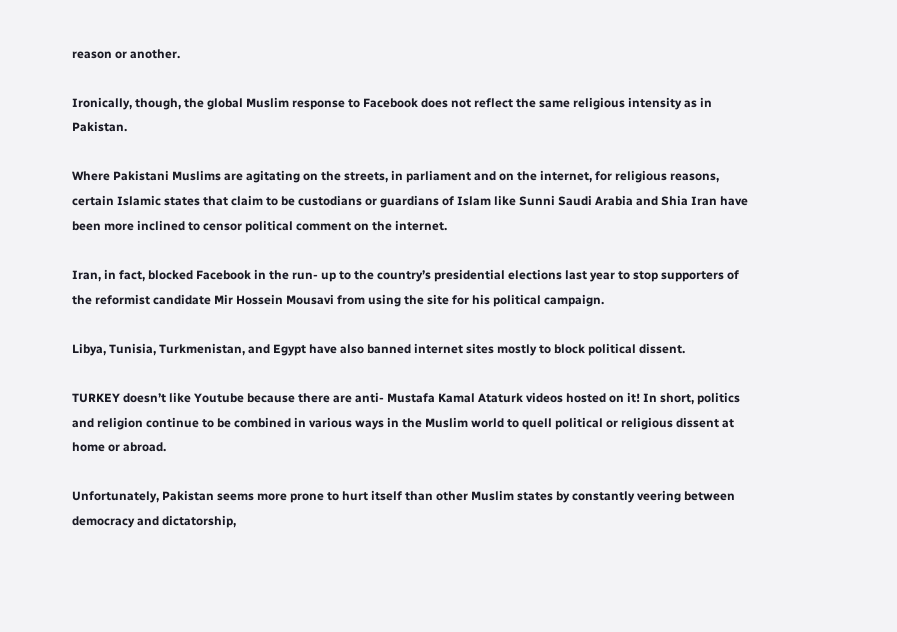reason or another.

Ironically, though, the global Muslim response to Facebook does not reflect the same religious intensity as in Pakistan.

Where Pakistani Muslims are agitating on the streets, in parliament and on the internet, for religious reasons, certain Islamic states that claim to be custodians or guardians of Islam like Sunni Saudi Arabia and Shia Iran have been more inclined to censor political comment on the internet.

Iran, in fact, blocked Facebook in the run- up to the country’s presidential elections last year to stop supporters of the reformist candidate Mir Hossein Mousavi from using the site for his political campaign.

Libya, Tunisia, Turkmenistan, and Egypt have also banned internet sites mostly to block political dissent.

TURKEY doesn’t like Youtube because there are anti- Mustafa Kamal Ataturk videos hosted on it! In short, politics and religion continue to be combined in various ways in the Muslim world to quell political or religious dissent at home or abroad.

Unfortunately, Pakistan seems more prone to hurt itself than other Muslim states by constantly veering between democracy and dictatorship,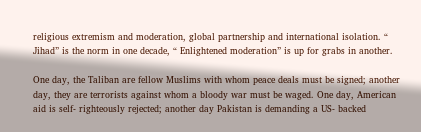religious extremism and moderation, global partnership and international isolation. “ Jihad” is the norm in one decade, “ Enlightened moderation” is up for grabs in another.

One day, the Taliban are fellow Muslims with whom peace deals must be signed; another day, they are terrorists against whom a bloody war must be waged. One day, American aid is self- righteously rejected; another day Pakistan is demanding a US- backed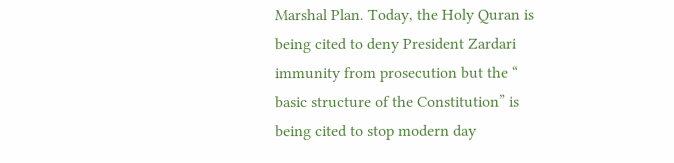Marshal Plan. Today, the Holy Quran is being cited to deny President Zardari immunity from prosecution but the “ basic structure of the Constitution” is being cited to stop modern day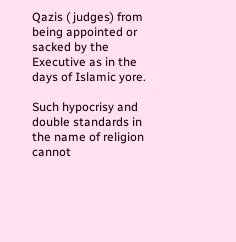Qazis ( judges) from being appointed or sacked by the Executive as in the days of Islamic yore.

Such hypocrisy and double standards in the name of religion cannot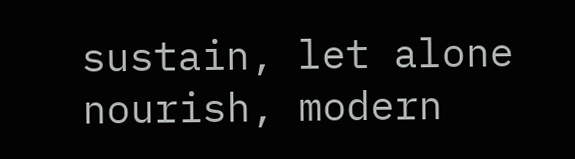sustain, let alone nourish, modern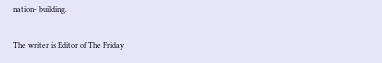nation- building.

The writer is Editor of The Friday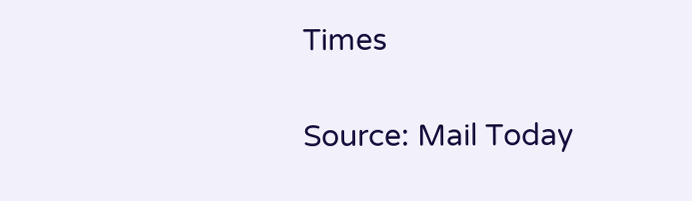Times

Source: Mail Today